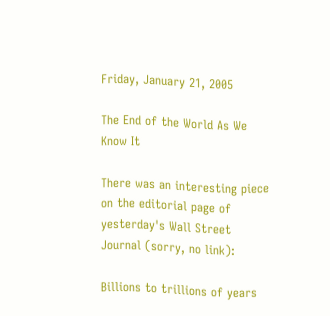Friday, January 21, 2005

The End of the World As We Know It

There was an interesting piece on the editorial page of yesterday's Wall Street Journal (sorry, no link):

Billions to trillions of years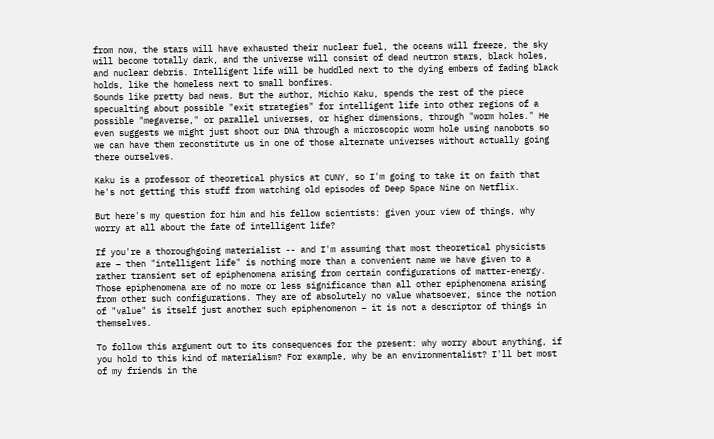from now, the stars will have exhausted their nuclear fuel, the oceans will freeze, the sky will become totally dark, and the universe will consist of dead neutron stars, black holes, and nuclear debris. Intelligent life will be huddled next to the dying embers of fading black holds, like the homeless next to small bonfires.
Sounds like pretty bad news. But the author, Michio Kaku, spends the rest of the piece specualting about possible "exit strategies" for intelligent life into other regions of a possible "megaverse," or parallel universes, or higher dimensions, through "worm holes." He even suggests we might just shoot our DNA through a microscopic worm hole using nanobots so we can have them reconstitute us in one of those alternate universes without actually going there ourselves.

Kaku is a professor of theoretical physics at CUNY, so I'm going to take it on faith that he's not getting this stuff from watching old episodes of Deep Space Nine on Netflix.

But here's my question for him and his fellow scientists: given your view of things, why worry at all about the fate of intelligent life?

If you're a thoroughgoing materialist -- and I'm assuming that most theoretical physicists are – then "intelligent life" is nothing more than a convenient name we have given to a rather transient set of epiphenomena arising from certain configurations of matter-energy. Those epiphenomena are of no more or less significance than all other epiphenomena arising from other such configurations. They are of absolutely no value whatsoever, since the notion of "value" is itself just another such epiphenomenon – it is not a descriptor of things in themselves.

To follow this argument out to its consequences for the present: why worry about anything, if you hold to this kind of materialism? For example, why be an environmentalist? I'll bet most of my friends in the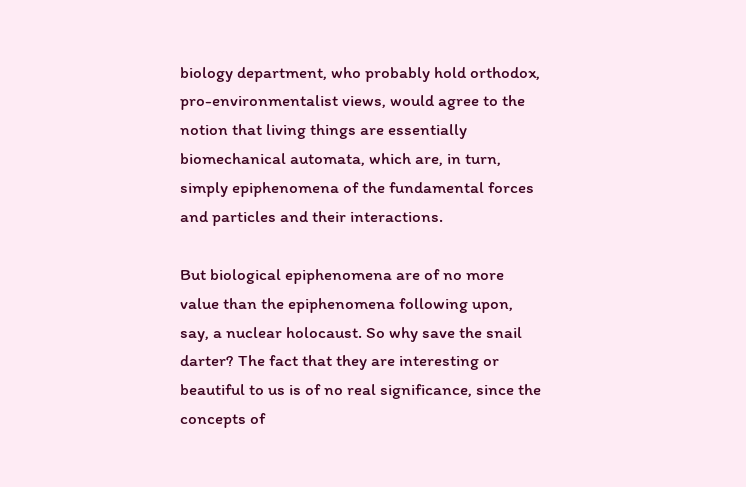biology department, who probably hold orthodox, pro-environmentalist views, would agree to the notion that living things are essentially biomechanical automata, which are, in turn, simply epiphenomena of the fundamental forces and particles and their interactions.

But biological epiphenomena are of no more value than the epiphenomena following upon, say, a nuclear holocaust. So why save the snail darter? The fact that they are interesting or beautiful to us is of no real significance, since the concepts of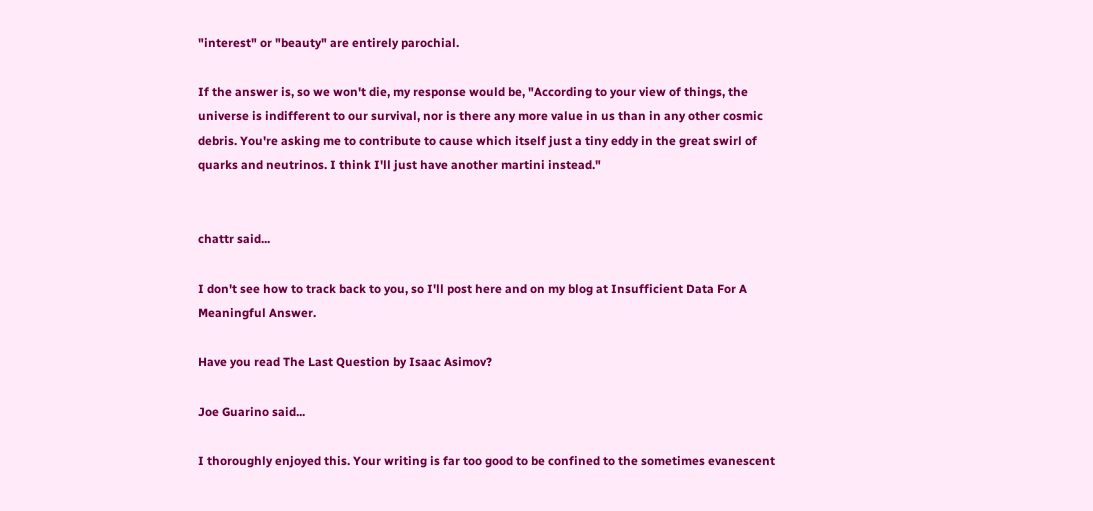"interest" or "beauty" are entirely parochial.

If the answer is, so we won't die, my response would be, "According to your view of things, the universe is indifferent to our survival, nor is there any more value in us than in any other cosmic debris. You're asking me to contribute to cause which itself just a tiny eddy in the great swirl of quarks and neutrinos. I think I'll just have another martini instead."


chattr said...

I don't see how to track back to you, so I'll post here and on my blog at Insufficient Data For A Meaningful Answer.

Have you read The Last Question by Isaac Asimov?

Joe Guarino said...

I thoroughly enjoyed this. Your writing is far too good to be confined to the sometimes evanescent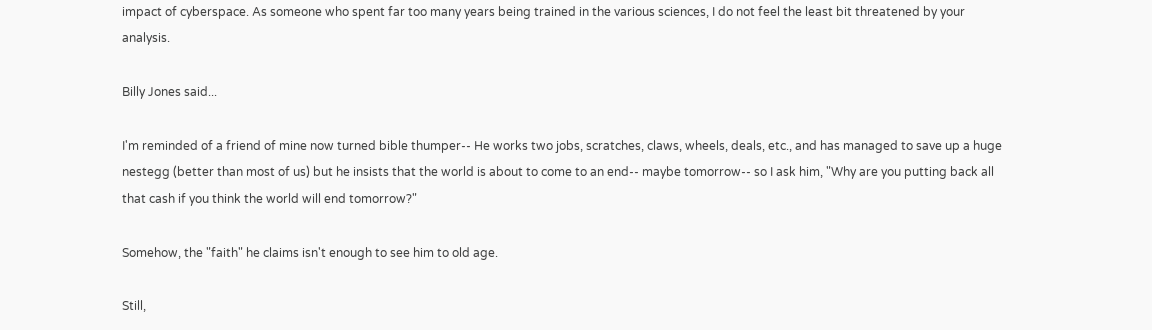impact of cyberspace. As someone who spent far too many years being trained in the various sciences, I do not feel the least bit threatened by your analysis.

Billy Jones said...

I'm reminded of a friend of mine now turned bible thumper-- He works two jobs, scratches, claws, wheels, deals, etc., and has managed to save up a huge nestegg (better than most of us) but he insists that the world is about to come to an end-- maybe tomorrow-- so I ask him, "Why are you putting back all that cash if you think the world will end tomorrow?"

Somehow, the "faith" he claims isn't enough to see him to old age.

Still,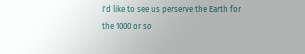I'd like to see us perserve the Earth for the 1000 or so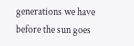generations we have before the sun goes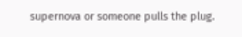supernova or someone pulls the plug.